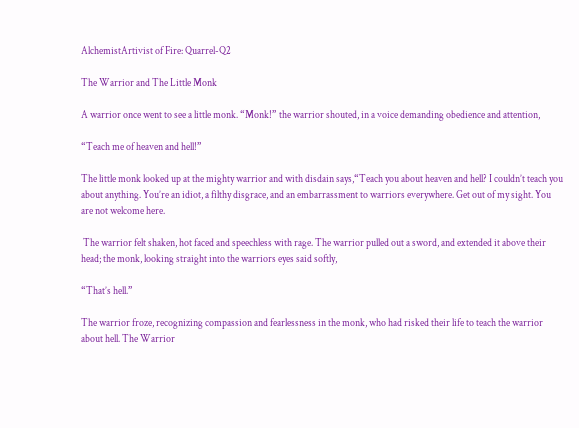AlchemistArtivist of Fire: Quarrel-Q2

The Warrior and The Little Monk

A warrior once went to see a little monk. “Monk!” the warrior shouted, in a voice demanding obedience and attention,

“Teach me of heaven and hell!”

The little monk looked up at the mighty warrior and with disdain says,“Teach you about heaven and hell? I couldn’t teach you about anything. You’re an idiot, a filthy disgrace, and an embarrassment to warriors everywhere. Get out of my sight. You are not welcome here.

 The warrior felt shaken, hot faced and speechless with rage. The warrior pulled out a sword, and extended it above their head; the monk, looking straight into the warriors eyes said softly,

“That’s hell.”

The warrior froze, recognizing compassion and fearlessness in the monk, who had risked their life to teach the warrior about hell. The Warrior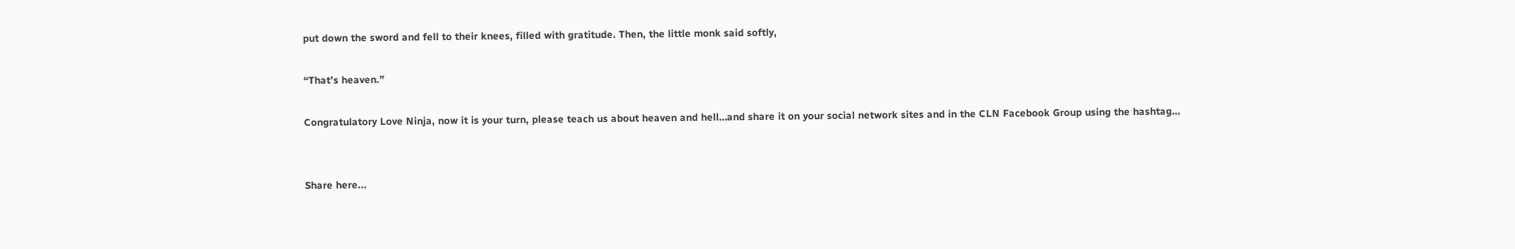put down the sword and fell to their knees, filled with gratitude. Then, the little monk said softly,

“That’s heaven.”

Congratulatory Love Ninja, now it is your turn, please teach us about heaven and hell…and share it on your social network sites and in the CLN Facebook Group using the hashtag…


Share here...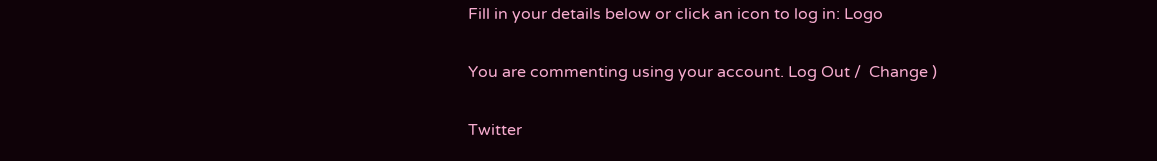Fill in your details below or click an icon to log in: Logo

You are commenting using your account. Log Out /  Change )

Twitter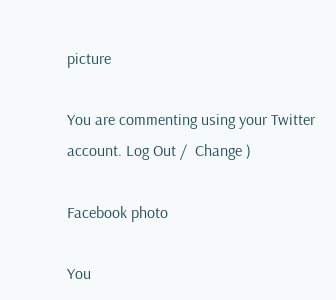picture

You are commenting using your Twitter account. Log Out /  Change )

Facebook photo

You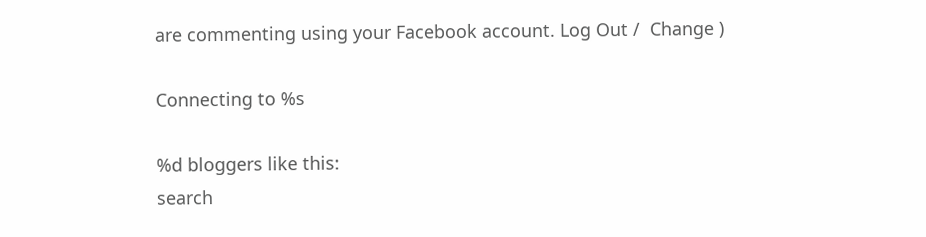are commenting using your Facebook account. Log Out /  Change )

Connecting to %s

%d bloggers like this:
search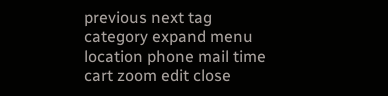previous next tag category expand menu location phone mail time cart zoom edit close